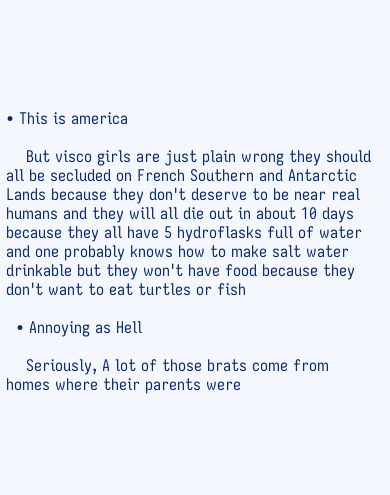• This is america

    But visco girls are just plain wrong they should all be secluded on French Southern and Antarctic Lands because they don't deserve to be near real humans and they will all die out in about 10 days because they all have 5 hydroflasks full of water and one probably knows how to make salt water drinkable but they won't have food because they don't want to eat turtles or fish

  • Annoying as Hell

    Seriously, A lot of those brats come from homes where their parents were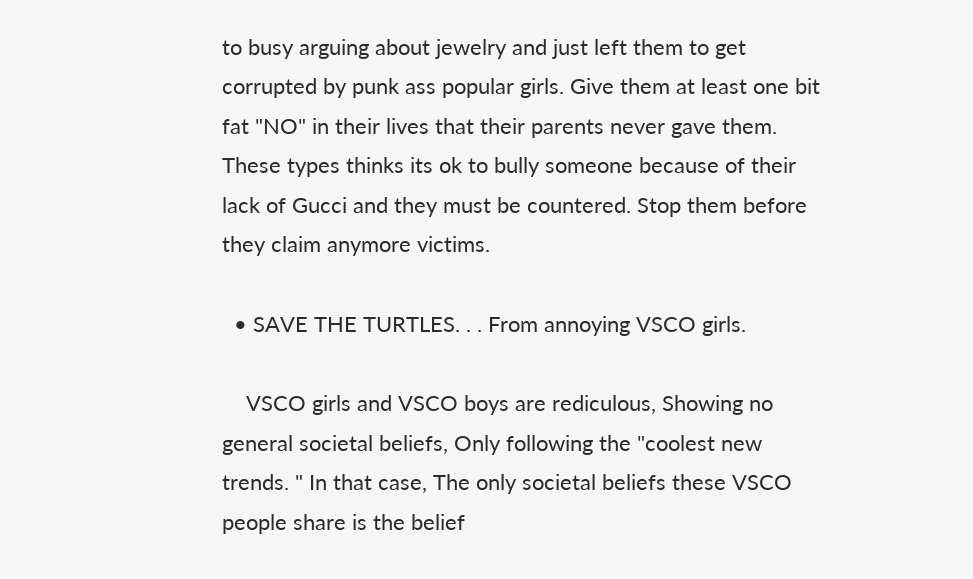to busy arguing about jewelry and just left them to get corrupted by punk ass popular girls. Give them at least one bit fat "NO" in their lives that their parents never gave them. These types thinks its ok to bully someone because of their lack of Gucci and they must be countered. Stop them before they claim anymore victims.

  • SAVE THE TURTLES. . . From annoying VSCO girls.

    VSCO girls and VSCO boys are rediculous, Showing no general societal beliefs, Only following the "coolest new trends. " In that case, The only societal beliefs these VSCO people share is the belief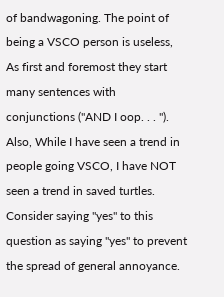of bandwagoning. The point of being a VSCO person is useless, As first and foremost they start many sentences with conjunctions ("AND I oop. . . "). Also, While I have seen a trend in people going VSCO, I have NOT seen a trend in saved turtles. Consider saying "yes" to this question as saying "yes" to prevent the spread of general annoyance.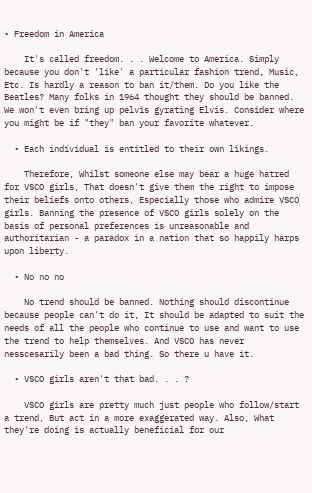• Freedom in America

    It's called freedom. . . Welcome to America. Simply because you don't 'like' a particular fashion trend, Music, Etc. Is hardly a reason to ban it/them. Do you like the Beatles? Many folks in 1964 thought they should be banned. We won't even bring up pelvis gyrating Elvis. Consider where you might be if "they" ban your favorite whatever.

  • Each individual is entitled to their own likings.

    Therefore, Whilst someone else may bear a huge hatred for VSCO girls, That doesn't give them the right to impose their beliefs onto others, Especially those who admire VSCO girls. Banning the presence of VSCO girls solely on the basis of personal preferences is unreasonable and authoritarian - a paradox in a nation that so happily harps upon liberty.

  • No no no

    No trend should be banned. Nothing should discontinue because people can't do it, It should be adapted to suit the needs of all the people who continue to use and want to use the trend to help themselves. And VSCO has never nesscesarily been a bad thing. So there u have it.

  • VSCO girls aren't that bad. . . ?

    VSCO girls are pretty much just people who follow/start a trend, But act in a more exaggerated way. Also, What they're doing is actually beneficial for our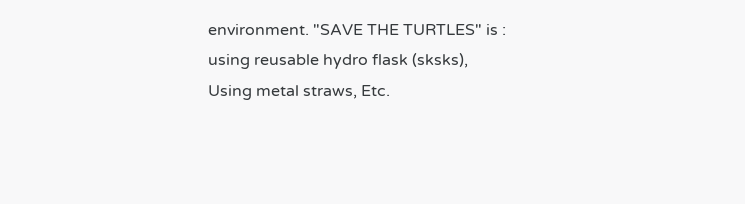environment. "SAVE THE TURTLES" is : using reusable hydro flask (sksks), Using metal straws, Etc.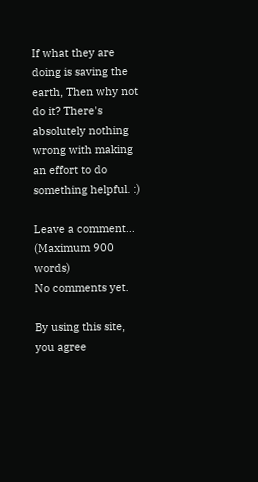If what they are doing is saving the earth, Then why not do it? There's absolutely nothing wrong with making an effort to do something helpful. :)

Leave a comment...
(Maximum 900 words)
No comments yet.

By using this site, you agree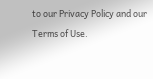to our Privacy Policy and our Terms of Use.